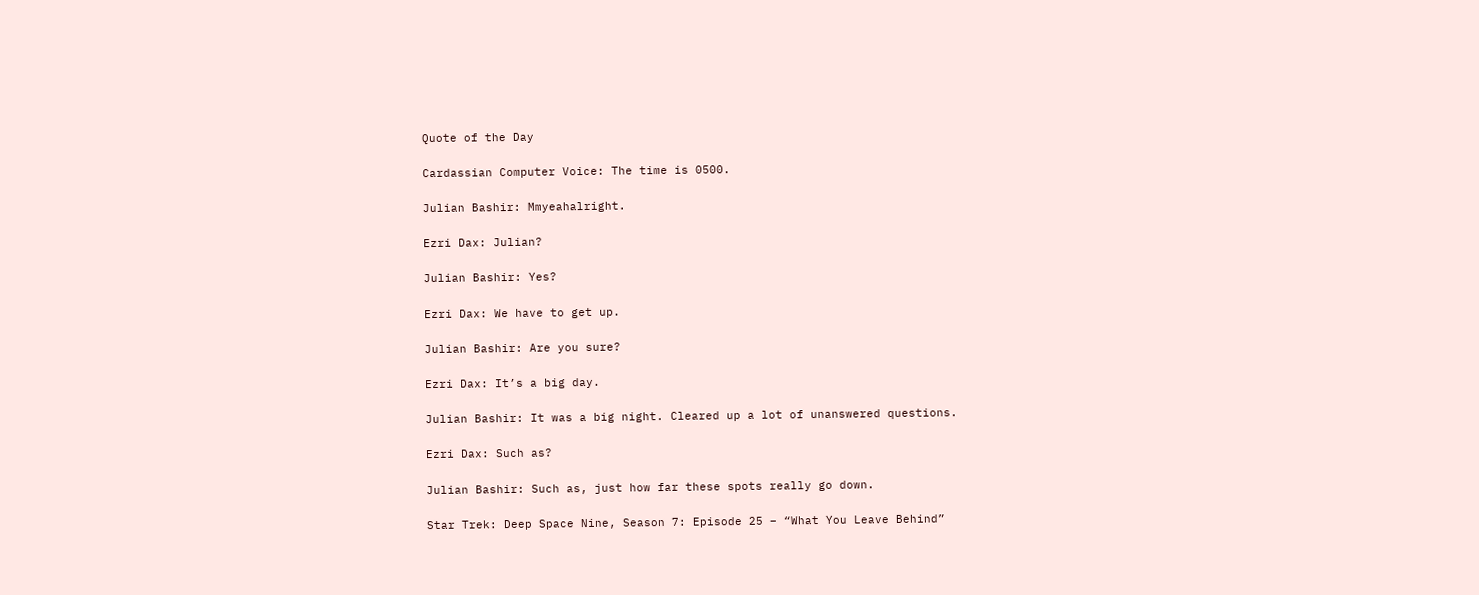Quote of the Day

Cardassian Computer Voice: The time is 0500.

Julian Bashir: Mmyeahalright.

Ezri Dax: Julian?

Julian Bashir: Yes?

Ezri Dax: We have to get up.

Julian Bashir: Are you sure?

Ezri Dax: It’s a big day.

Julian Bashir: It was a big night. Cleared up a lot of unanswered questions.

Ezri Dax: Such as?

Julian Bashir: Such as, just how far these spots really go down.

Star Trek: Deep Space Nine, Season 7: Episode 25 – “What You Leave Behind”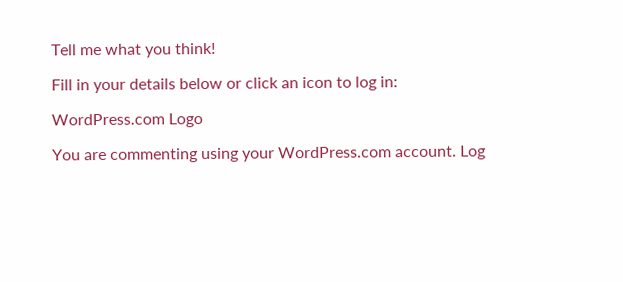Tell me what you think!

Fill in your details below or click an icon to log in:

WordPress.com Logo

You are commenting using your WordPress.com account. Log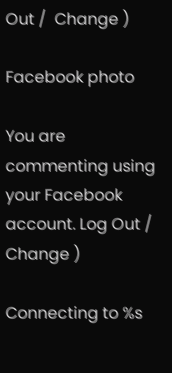Out /  Change )

Facebook photo

You are commenting using your Facebook account. Log Out /  Change )

Connecting to %s